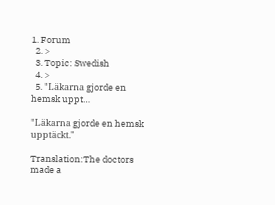1. Forum
  2. >
  3. Topic: Swedish
  4. >
  5. "Läkarna gjorde en hemsk uppt…

"Läkarna gjorde en hemsk upptäckt."

Translation:The doctors made a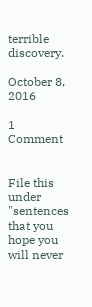terrible discovery.

October 8, 2016

1 Comment


File this under "sentences that you hope you will never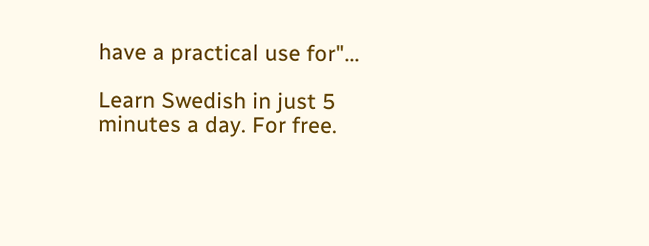have a practical use for"...

Learn Swedish in just 5 minutes a day. For free.